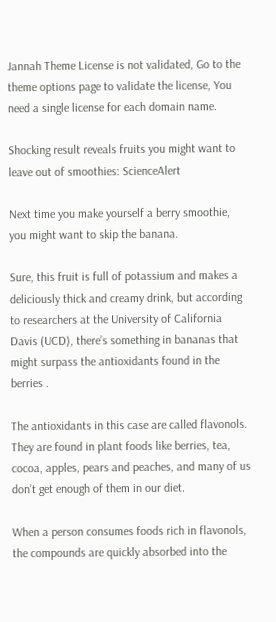Jannah Theme License is not validated, Go to the theme options page to validate the license, You need a single license for each domain name.

Shocking result reveals fruits you might want to leave out of smoothies: ScienceAlert

Next time you make yourself a berry smoothie, you might want to skip the banana.

Sure, this fruit is full of potassium and makes a deliciously thick and creamy drink, but according to researchers at the University of California Davis (UCD), there’s something in bananas that might surpass the antioxidants found in the berries .

The antioxidants in this case are called flavonols. They are found in plant foods like berries, tea, cocoa, apples, pears and peaches, and many of us don’t get enough of them in our diet.

When a person consumes foods rich in flavonols, the compounds are quickly absorbed into the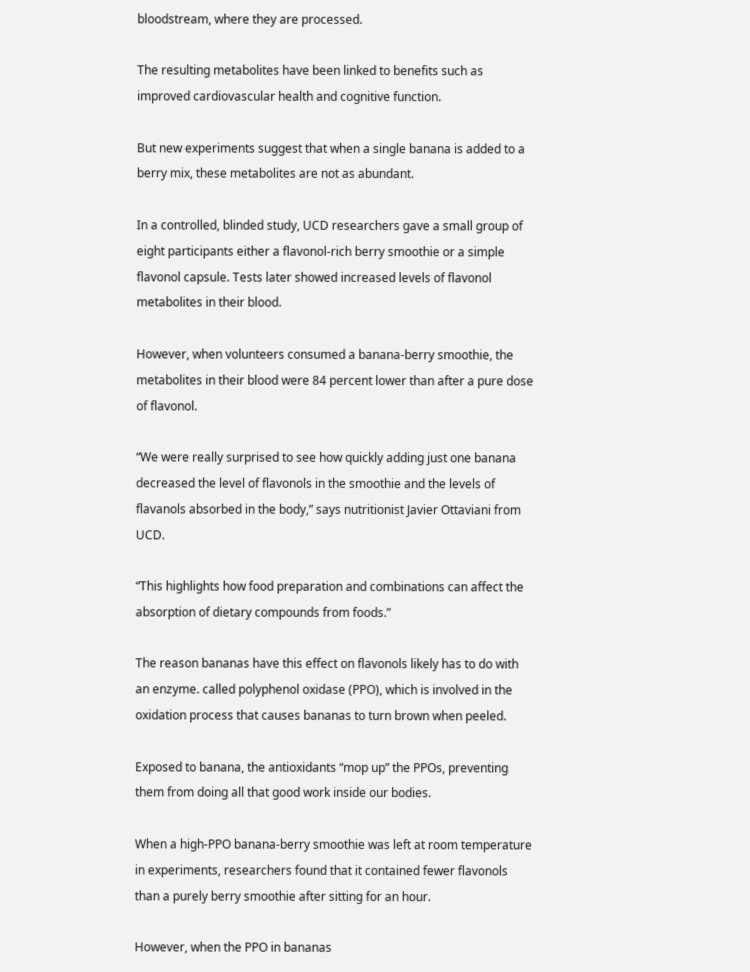bloodstream, where they are processed.

The resulting metabolites have been linked to benefits such as improved cardiovascular health and cognitive function.

But new experiments suggest that when a single banana is added to a berry mix, these metabolites are not as abundant.

In a controlled, blinded study, UCD researchers gave a small group of eight participants either a flavonol-rich berry smoothie or a simple flavonol capsule. Tests later showed increased levels of flavonol metabolites in their blood.

However, when volunteers consumed a banana-berry smoothie, the metabolites in their blood were 84 percent lower than after a pure dose of flavonol.

“We were really surprised to see how quickly adding just one banana decreased the level of flavonols in the smoothie and the levels of flavanols absorbed in the body,” says nutritionist Javier Ottaviani from UCD.

“This highlights how food preparation and combinations can affect the absorption of dietary compounds from foods.”

The reason bananas have this effect on flavonols likely has to do with an enzyme. called polyphenol oxidase (PPO), which is involved in the oxidation process that causes bananas to turn brown when peeled.

Exposed to banana, the antioxidants “mop up” the PPOs, preventing them from doing all that good work inside our bodies.

When a high-PPO banana-berry smoothie was left at room temperature in experiments, researchers found that it contained fewer flavonols than a purely berry smoothie after sitting for an hour.

However, when the PPO in bananas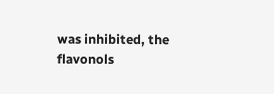was inhibited, the flavonols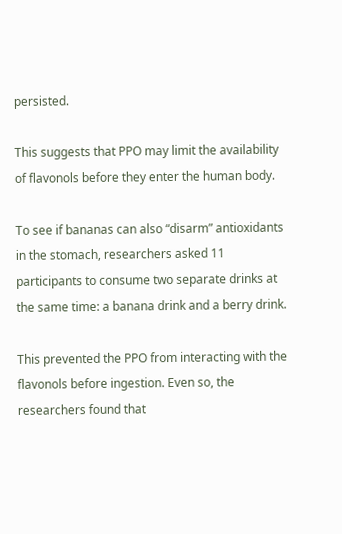persisted.

This suggests that PPO may limit the availability of flavonols before they enter the human body.

To see if bananas can also “disarm” antioxidants in the stomach, researchers asked 11 participants to consume two separate drinks at the same time: a banana drink and a berry drink.

This prevented the PPO from interacting with the flavonols before ingestion. Even so, the researchers found that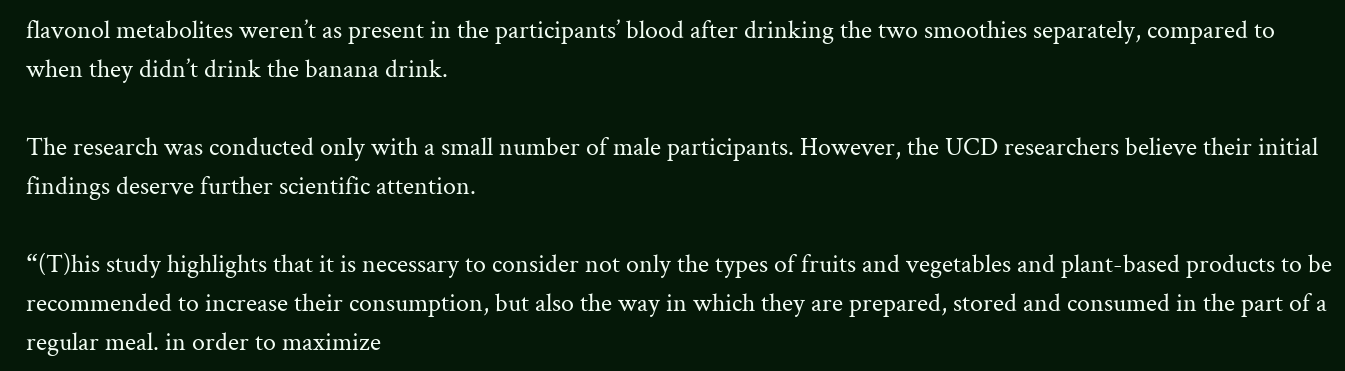flavonol metabolites weren’t as present in the participants’ blood after drinking the two smoothies separately, compared to when they didn’t drink the banana drink.

The research was conducted only with a small number of male participants. However, the UCD researchers believe their initial findings deserve further scientific attention.

“(T)his study highlights that it is necessary to consider not only the types of fruits and vegetables and plant-based products to be recommended to increase their consumption, but also the way in which they are prepared, stored and consumed in the part of a regular meal. in order to maximize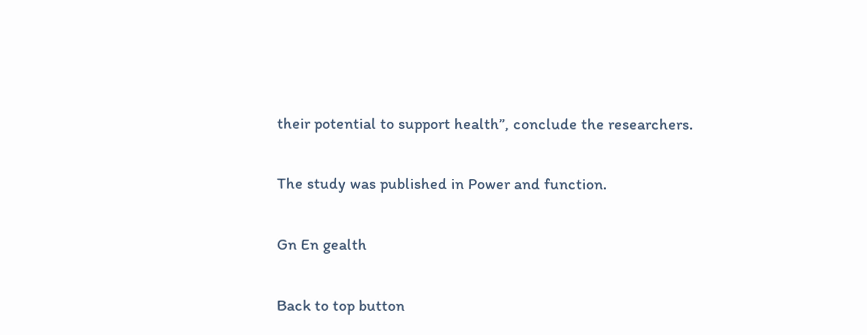their potential to support health”, conclude the researchers.

The study was published in Power and function.

Gn En gealth

Back to top button